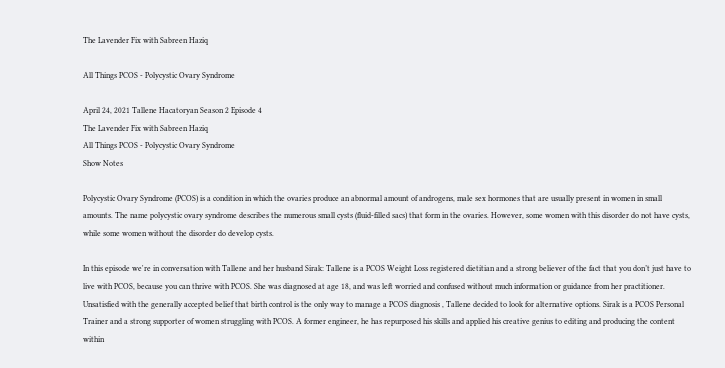The Lavender Fix with Sabreen Haziq

All Things PCOS - Polycystic Ovary Syndrome

April 24, 2021 Tallene Hacatoryan Season 2 Episode 4
The Lavender Fix with Sabreen Haziq
All Things PCOS - Polycystic Ovary Syndrome
Show Notes

Polycystic Ovary Syndrome (PCOS) is a condition in which the ovaries produce an abnormal amount of androgens, male sex hormones that are usually present in women in small amounts. The name polycystic ovary syndrome describes the numerous small cysts (fluid-filled sacs) that form in the ovaries. However, some women with this disorder do not have cysts, while some women without the disorder do develop cysts.

In this episode we're in conversation with Tallene and her husband Sirak: Tallene is a PCOS Weight Loss registered dietitian and a strong believer of the fact that you don’t just have to live with PCOS, because you can thrive with PCOS. She was diagnosed at age 18, and was left worried and confused without much information or guidance from her practitioner. Unsatisfied with the generally accepted belief that birth control is the only way to manage a PCOS diagnosis , Tallene decided to look for alternative options. Sirak is a PCOS Personal Trainer and a strong supporter of women struggling with PCOS. A former engineer, he has repurposed his skills and applied his creative genius to editing and producing the content within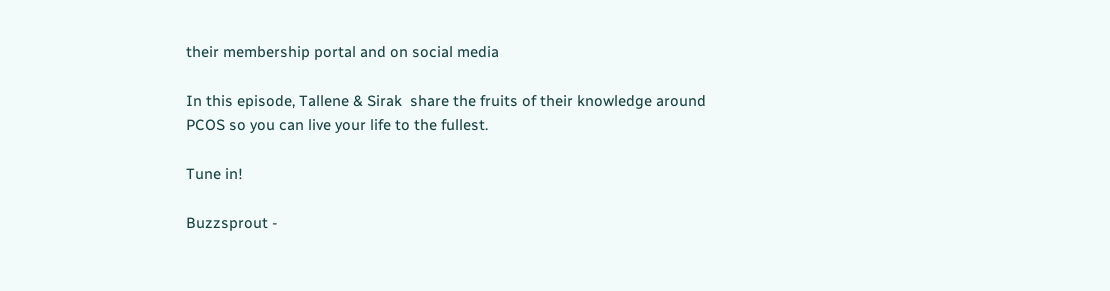their membership portal and on social media

In this episode, Tallene & Sirak  share the fruits of their knowledge around PCOS so you can live your life to the fullest.

Tune in!

Buzzsprout -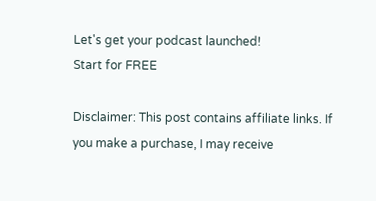Let's get your podcast launched!
Start for FREE

Disclaimer: This post contains affiliate links. If you make a purchase, I may receive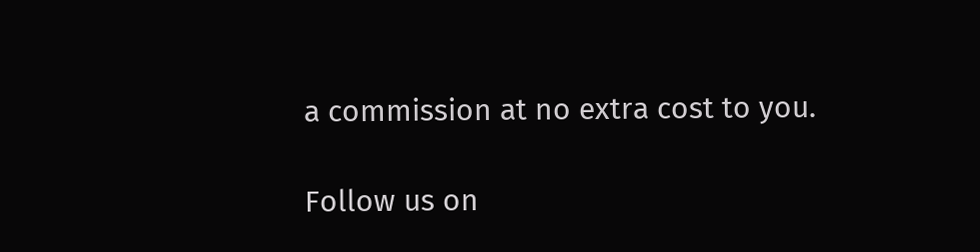a commission at no extra cost to you.

Follow us on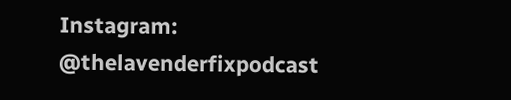Instagram: @thelavenderfixpodcast